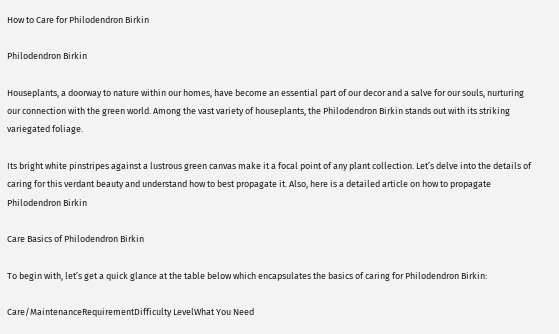How to Care for Philodendron Birkin

Philodendron Birkin

Houseplants, a doorway to nature within our homes, have become an essential part of our decor and a salve for our souls, nurturing our connection with the green world. Among the vast variety of houseplants, the Philodendron Birkin stands out with its striking variegated foliage.

Its bright white pinstripes against a lustrous green canvas make it a focal point of any plant collection. Let’s delve into the details of caring for this verdant beauty and understand how to best propagate it. Also, here is a detailed article on how to propagate Philodendron Birkin

Care Basics of Philodendron Birkin

To begin with, let’s get a quick glance at the table below which encapsulates the basics of caring for Philodendron Birkin:

Care/MaintenanceRequirementDifficulty LevelWhat You Need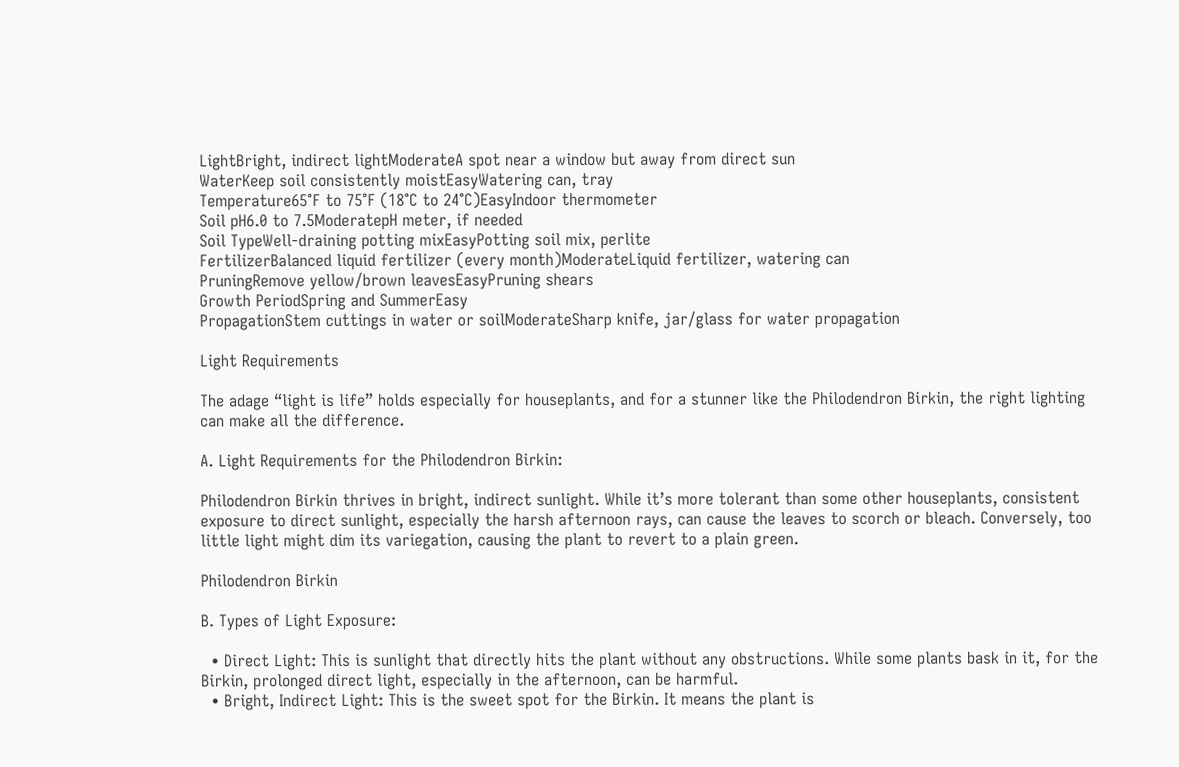LightBright, indirect lightModerateA spot near a window but away from direct sun
WaterKeep soil consistently moistEasyWatering can, tray
Temperature65°F to 75°F (18°C to 24°C)EasyIndoor thermometer
Soil pH6.0 to 7.5ModeratepH meter, if needed
Soil TypeWell-draining potting mixEasyPotting soil mix, perlite
FertilizerBalanced liquid fertilizer (every month)ModerateLiquid fertilizer, watering can
PruningRemove yellow/brown leavesEasyPruning shears
Growth PeriodSpring and SummerEasy
PropagationStem cuttings in water or soilModerateSharp knife, jar/glass for water propagation

Light Requirements

The adage “light is life” holds especially for houseplants, and for a stunner like the Philodendron Birkin, the right lighting can make all the difference.

A. Light Requirements for the Philodendron Birkin:

Philodendron Birkin thrives in bright, indirect sunlight. While it’s more tolerant than some other houseplants, consistent exposure to direct sunlight, especially the harsh afternoon rays, can cause the leaves to scorch or bleach. Conversely, too little light might dim its variegation, causing the plant to revert to a plain green.

Philodendron Birkin

B. Types of Light Exposure:

  • Direct Light: This is sunlight that directly hits the plant without any obstructions. While some plants bask in it, for the Birkin, prolonged direct light, especially in the afternoon, can be harmful.
  • Bright, Indirect Light: This is the sweet spot for the Birkin. It means the plant is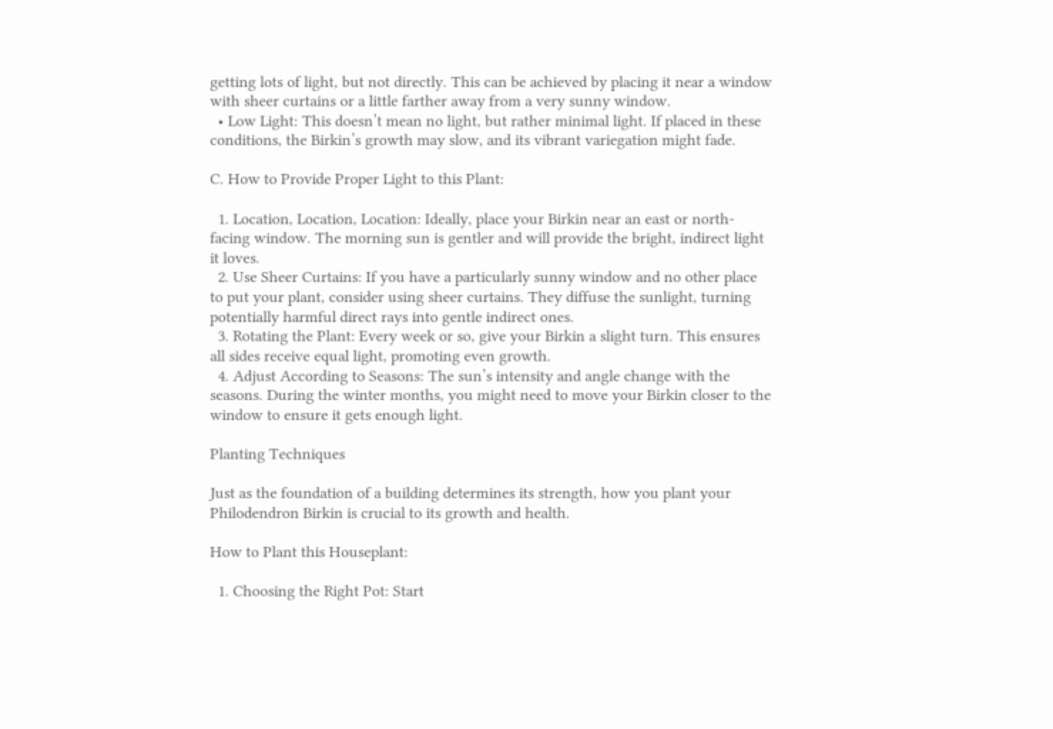getting lots of light, but not directly. This can be achieved by placing it near a window with sheer curtains or a little farther away from a very sunny window.
  • Low Light: This doesn’t mean no light, but rather minimal light. If placed in these conditions, the Birkin’s growth may slow, and its vibrant variegation might fade.

C. How to Provide Proper Light to this Plant:

  1. Location, Location, Location: Ideally, place your Birkin near an east or north-facing window. The morning sun is gentler and will provide the bright, indirect light it loves.
  2. Use Sheer Curtains: If you have a particularly sunny window and no other place to put your plant, consider using sheer curtains. They diffuse the sunlight, turning potentially harmful direct rays into gentle indirect ones.
  3. Rotating the Plant: Every week or so, give your Birkin a slight turn. This ensures all sides receive equal light, promoting even growth.
  4. Adjust According to Seasons: The sun’s intensity and angle change with the seasons. During the winter months, you might need to move your Birkin closer to the window to ensure it gets enough light.

Planting Techniques

Just as the foundation of a building determines its strength, how you plant your Philodendron Birkin is crucial to its growth and health.

How to Plant this Houseplant:

  1. Choosing the Right Pot: Start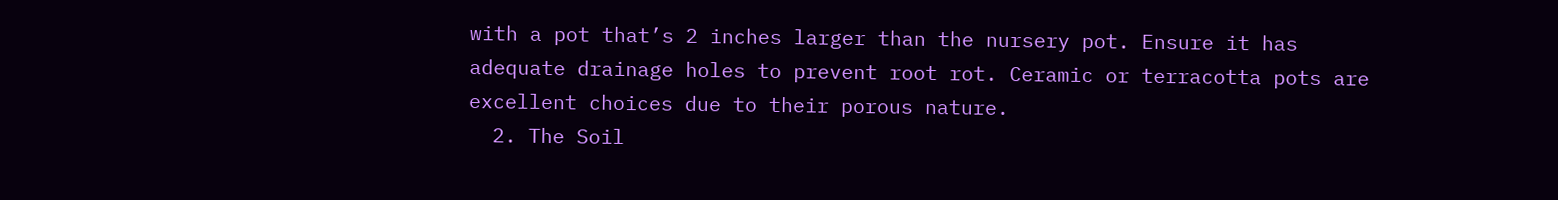with a pot that’s 2 inches larger than the nursery pot. Ensure it has adequate drainage holes to prevent root rot. Ceramic or terracotta pots are excellent choices due to their porous nature.
  2. The Soil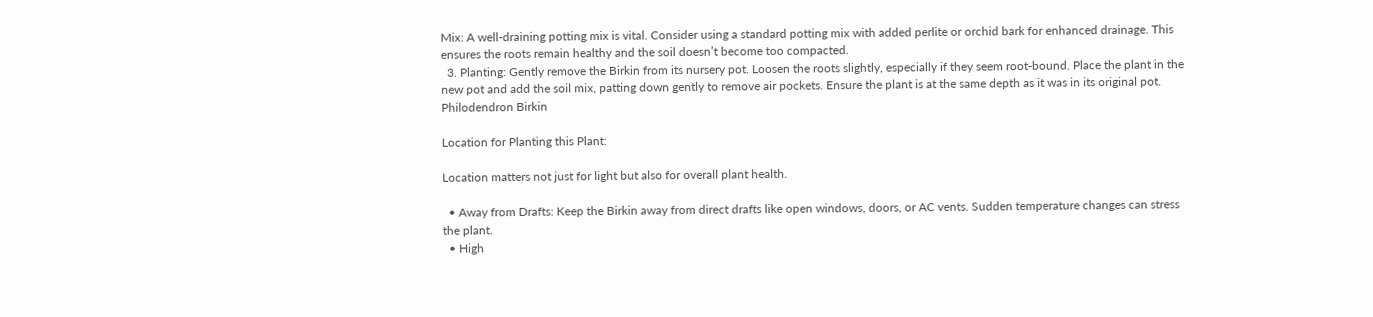Mix: A well-draining potting mix is vital. Consider using a standard potting mix with added perlite or orchid bark for enhanced drainage. This ensures the roots remain healthy and the soil doesn’t become too compacted.
  3. Planting: Gently remove the Birkin from its nursery pot. Loosen the roots slightly, especially if they seem root-bound. Place the plant in the new pot and add the soil mix, patting down gently to remove air pockets. Ensure the plant is at the same depth as it was in its original pot.
Philodendron Birkin

Location for Planting this Plant:

Location matters not just for light but also for overall plant health.

  • Away from Drafts: Keep the Birkin away from direct drafts like open windows, doors, or AC vents. Sudden temperature changes can stress the plant.
  • High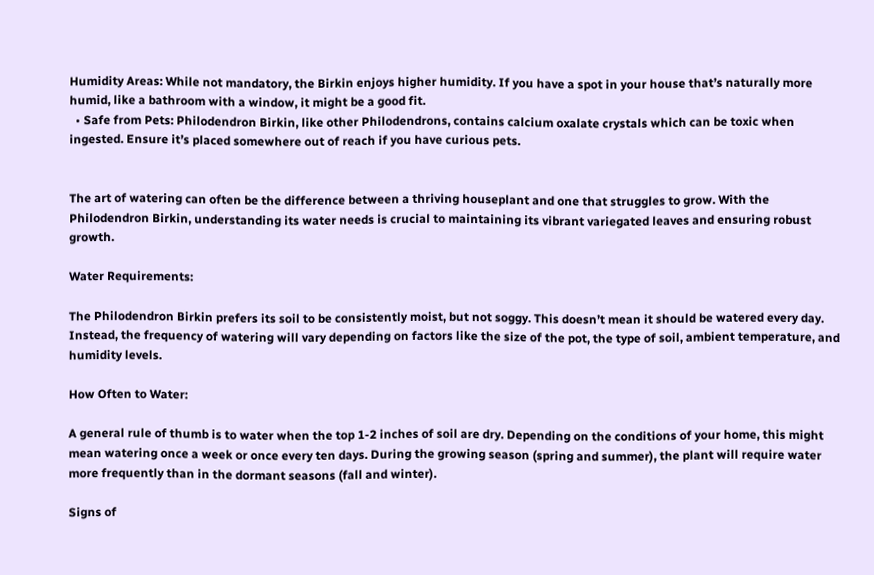Humidity Areas: While not mandatory, the Birkin enjoys higher humidity. If you have a spot in your house that’s naturally more humid, like a bathroom with a window, it might be a good fit.
  • Safe from Pets: Philodendron Birkin, like other Philodendrons, contains calcium oxalate crystals which can be toxic when ingested. Ensure it’s placed somewhere out of reach if you have curious pets.


The art of watering can often be the difference between a thriving houseplant and one that struggles to grow. With the Philodendron Birkin, understanding its water needs is crucial to maintaining its vibrant variegated leaves and ensuring robust growth.

Water Requirements:

The Philodendron Birkin prefers its soil to be consistently moist, but not soggy. This doesn’t mean it should be watered every day. Instead, the frequency of watering will vary depending on factors like the size of the pot, the type of soil, ambient temperature, and humidity levels.

How Often to Water:

A general rule of thumb is to water when the top 1-2 inches of soil are dry. Depending on the conditions of your home, this might mean watering once a week or once every ten days. During the growing season (spring and summer), the plant will require water more frequently than in the dormant seasons (fall and winter).

Signs of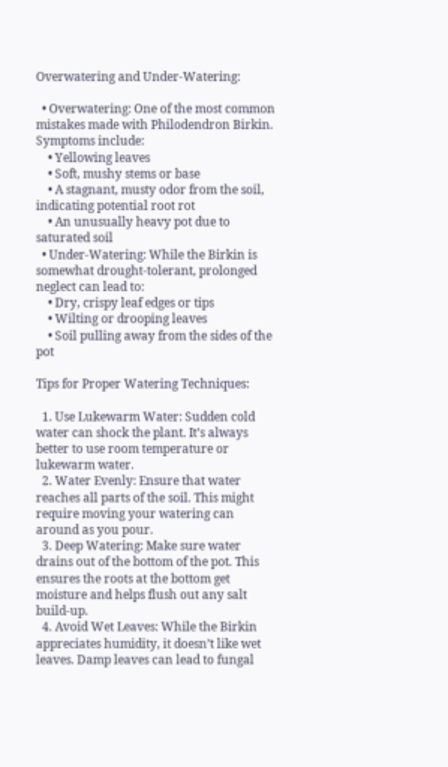Overwatering and Under-Watering:

  • Overwatering: One of the most common mistakes made with Philodendron Birkin. Symptoms include:
    • Yellowing leaves
    • Soft, mushy stems or base
    • A stagnant, musty odor from the soil, indicating potential root rot
    • An unusually heavy pot due to saturated soil
  • Under-Watering: While the Birkin is somewhat drought-tolerant, prolonged neglect can lead to:
    • Dry, crispy leaf edges or tips
    • Wilting or drooping leaves
    • Soil pulling away from the sides of the pot

Tips for Proper Watering Techniques:

  1. Use Lukewarm Water: Sudden cold water can shock the plant. It’s always better to use room temperature or lukewarm water.
  2. Water Evenly: Ensure that water reaches all parts of the soil. This might require moving your watering can around as you pour.
  3. Deep Watering: Make sure water drains out of the bottom of the pot. This ensures the roots at the bottom get moisture and helps flush out any salt build-up.
  4. Avoid Wet Leaves: While the Birkin appreciates humidity, it doesn’t like wet leaves. Damp leaves can lead to fungal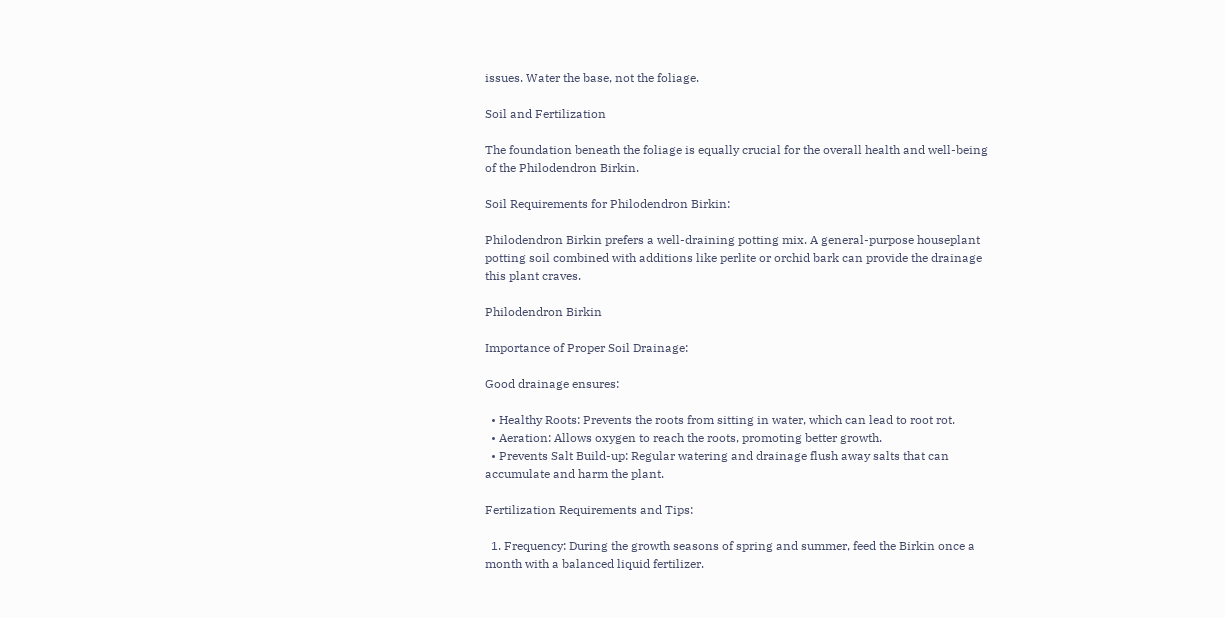issues. Water the base, not the foliage.

Soil and Fertilization

The foundation beneath the foliage is equally crucial for the overall health and well-being of the Philodendron Birkin.

Soil Requirements for Philodendron Birkin:

Philodendron Birkin prefers a well-draining potting mix. A general-purpose houseplant potting soil combined with additions like perlite or orchid bark can provide the drainage this plant craves.

Philodendron Birkin

Importance of Proper Soil Drainage:

Good drainage ensures:

  • Healthy Roots: Prevents the roots from sitting in water, which can lead to root rot.
  • Aeration: Allows oxygen to reach the roots, promoting better growth.
  • Prevents Salt Build-up: Regular watering and drainage flush away salts that can accumulate and harm the plant.

Fertilization Requirements and Tips:

  1. Frequency: During the growth seasons of spring and summer, feed the Birkin once a month with a balanced liquid fertilizer.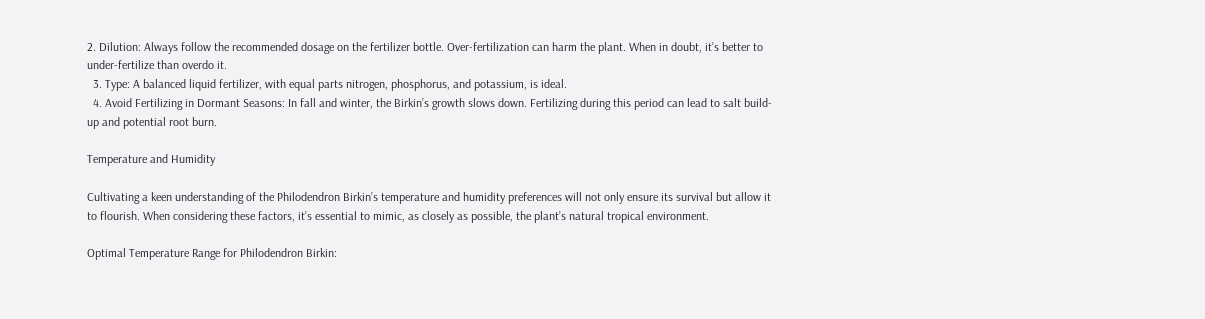2. Dilution: Always follow the recommended dosage on the fertilizer bottle. Over-fertilization can harm the plant. When in doubt, it’s better to under-fertilize than overdo it.
  3. Type: A balanced liquid fertilizer, with equal parts nitrogen, phosphorus, and potassium, is ideal.
  4. Avoid Fertilizing in Dormant Seasons: In fall and winter, the Birkin’s growth slows down. Fertilizing during this period can lead to salt build-up and potential root burn.

Temperature and Humidity

Cultivating a keen understanding of the Philodendron Birkin’s temperature and humidity preferences will not only ensure its survival but allow it to flourish. When considering these factors, it’s essential to mimic, as closely as possible, the plant’s natural tropical environment.

Optimal Temperature Range for Philodendron Birkin: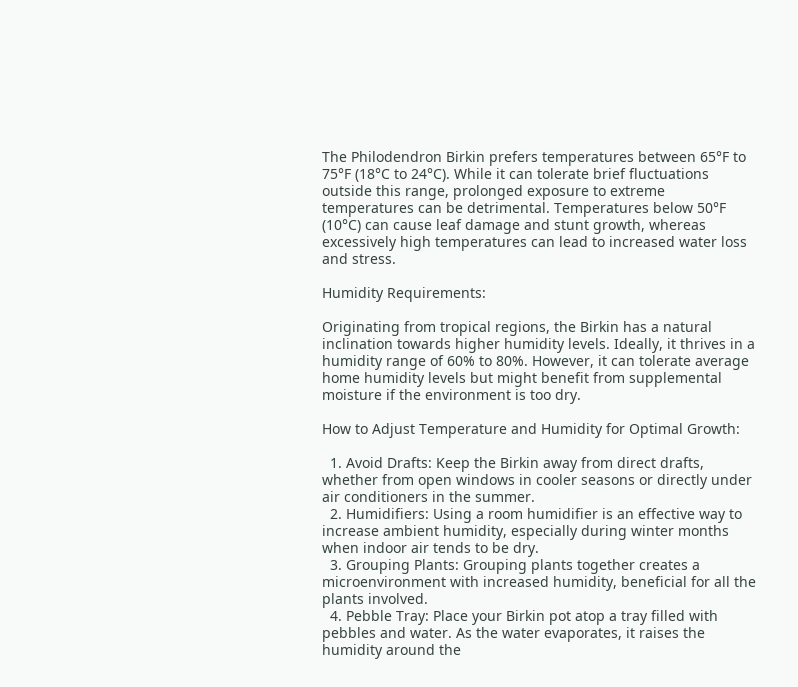The Philodendron Birkin prefers temperatures between 65°F to 75°F (18°C to 24°C). While it can tolerate brief fluctuations outside this range, prolonged exposure to extreme temperatures can be detrimental. Temperatures below 50°F (10°C) can cause leaf damage and stunt growth, whereas excessively high temperatures can lead to increased water loss and stress.

Humidity Requirements:

Originating from tropical regions, the Birkin has a natural inclination towards higher humidity levels. Ideally, it thrives in a humidity range of 60% to 80%. However, it can tolerate average home humidity levels but might benefit from supplemental moisture if the environment is too dry.

How to Adjust Temperature and Humidity for Optimal Growth:

  1. Avoid Drafts: Keep the Birkin away from direct drafts, whether from open windows in cooler seasons or directly under air conditioners in the summer.
  2. Humidifiers: Using a room humidifier is an effective way to increase ambient humidity, especially during winter months when indoor air tends to be dry.
  3. Grouping Plants: Grouping plants together creates a microenvironment with increased humidity, beneficial for all the plants involved.
  4. Pebble Tray: Place your Birkin pot atop a tray filled with pebbles and water. As the water evaporates, it raises the humidity around the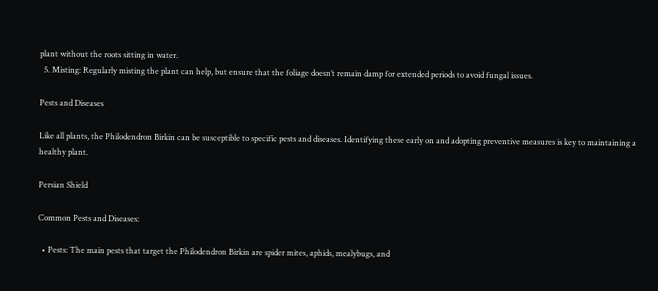plant without the roots sitting in water.
  5. Misting: Regularly misting the plant can help, but ensure that the foliage doesn’t remain damp for extended periods to avoid fungal issues.

Pests and Diseases

Like all plants, the Philodendron Birkin can be susceptible to specific pests and diseases. Identifying these early on and adopting preventive measures is key to maintaining a healthy plant.

Persian Shield

Common Pests and Diseases:

  • Pests: The main pests that target the Philodendron Birkin are spider mites, aphids, mealybugs, and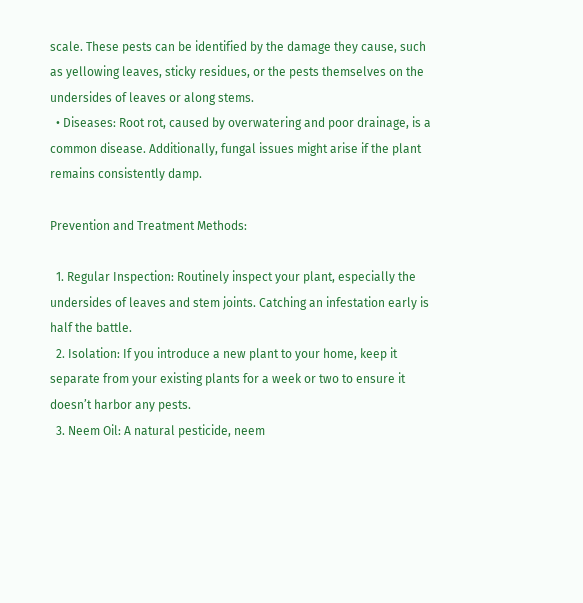scale. These pests can be identified by the damage they cause, such as yellowing leaves, sticky residues, or the pests themselves on the undersides of leaves or along stems.
  • Diseases: Root rot, caused by overwatering and poor drainage, is a common disease. Additionally, fungal issues might arise if the plant remains consistently damp.

Prevention and Treatment Methods:

  1. Regular Inspection: Routinely inspect your plant, especially the undersides of leaves and stem joints. Catching an infestation early is half the battle.
  2. Isolation: If you introduce a new plant to your home, keep it separate from your existing plants for a week or two to ensure it doesn’t harbor any pests.
  3. Neem Oil: A natural pesticide, neem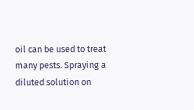oil can be used to treat many pests. Spraying a diluted solution on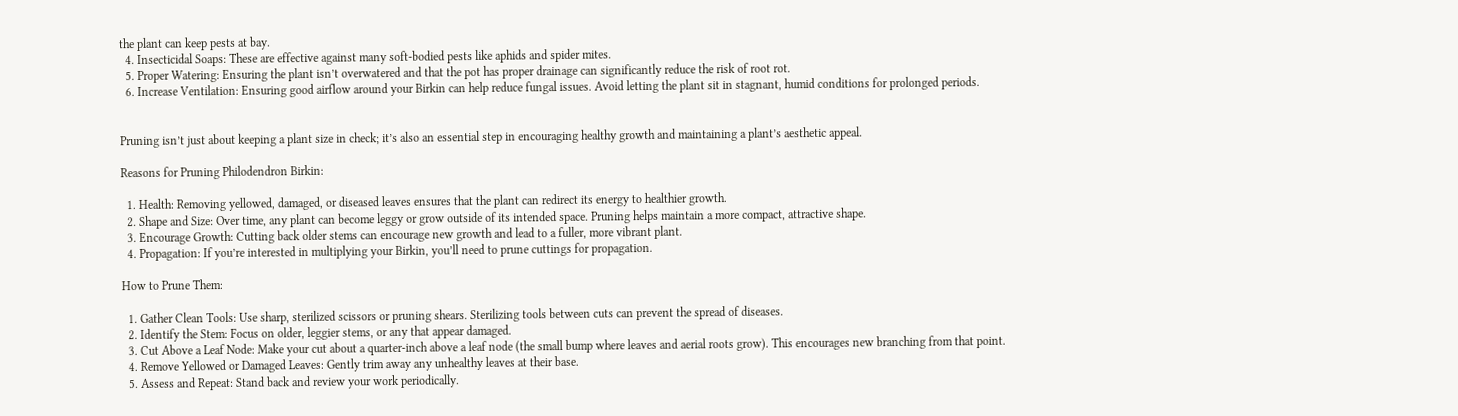the plant can keep pests at bay.
  4. Insecticidal Soaps: These are effective against many soft-bodied pests like aphids and spider mites.
  5. Proper Watering: Ensuring the plant isn’t overwatered and that the pot has proper drainage can significantly reduce the risk of root rot.
  6. Increase Ventilation: Ensuring good airflow around your Birkin can help reduce fungal issues. Avoid letting the plant sit in stagnant, humid conditions for prolonged periods.


Pruning isn’t just about keeping a plant size in check; it’s also an essential step in encouraging healthy growth and maintaining a plant’s aesthetic appeal.

Reasons for Pruning Philodendron Birkin:

  1. Health: Removing yellowed, damaged, or diseased leaves ensures that the plant can redirect its energy to healthier growth.
  2. Shape and Size: Over time, any plant can become leggy or grow outside of its intended space. Pruning helps maintain a more compact, attractive shape.
  3. Encourage Growth: Cutting back older stems can encourage new growth and lead to a fuller, more vibrant plant.
  4. Propagation: If you’re interested in multiplying your Birkin, you’ll need to prune cuttings for propagation.

How to Prune Them:

  1. Gather Clean Tools: Use sharp, sterilized scissors or pruning shears. Sterilizing tools between cuts can prevent the spread of diseases.
  2. Identify the Stem: Focus on older, leggier stems, or any that appear damaged.
  3. Cut Above a Leaf Node: Make your cut about a quarter-inch above a leaf node (the small bump where leaves and aerial roots grow). This encourages new branching from that point.
  4. Remove Yellowed or Damaged Leaves: Gently trim away any unhealthy leaves at their base.
  5. Assess and Repeat: Stand back and review your work periodically.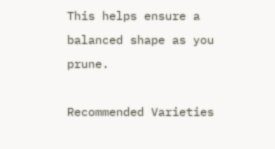This helps ensure a balanced shape as you prune.

Recommended Varieties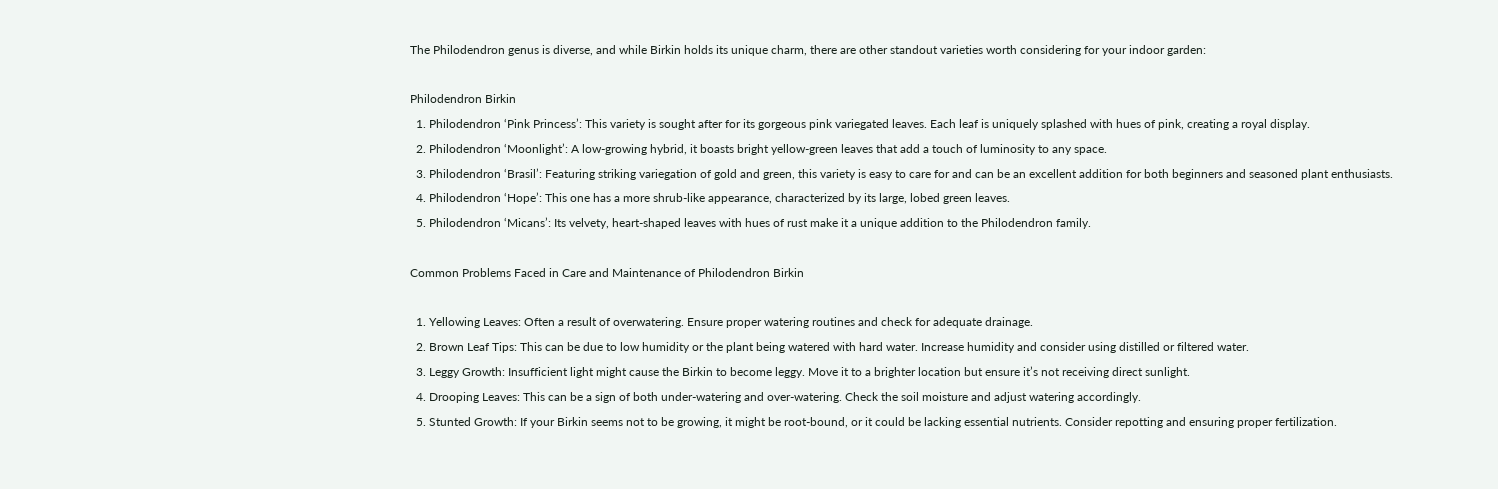The Philodendron genus is diverse, and while Birkin holds its unique charm, there are other standout varieties worth considering for your indoor garden:

Philodendron Birkin
  1. Philodendron ‘Pink Princess’: This variety is sought after for its gorgeous pink variegated leaves. Each leaf is uniquely splashed with hues of pink, creating a royal display.
  2. Philodendron ‘Moonlight’: A low-growing hybrid, it boasts bright yellow-green leaves that add a touch of luminosity to any space.
  3. Philodendron ‘Brasil’: Featuring striking variegation of gold and green, this variety is easy to care for and can be an excellent addition for both beginners and seasoned plant enthusiasts.
  4. Philodendron ‘Hope’: This one has a more shrub-like appearance, characterized by its large, lobed green leaves.
  5. Philodendron ‘Micans’: Its velvety, heart-shaped leaves with hues of rust make it a unique addition to the Philodendron family.

Common Problems Faced in Care and Maintenance of Philodendron Birkin

  1. Yellowing Leaves: Often a result of overwatering. Ensure proper watering routines and check for adequate drainage.
  2. Brown Leaf Tips: This can be due to low humidity or the plant being watered with hard water. Increase humidity and consider using distilled or filtered water.
  3. Leggy Growth: Insufficient light might cause the Birkin to become leggy. Move it to a brighter location but ensure it’s not receiving direct sunlight.
  4. Drooping Leaves: This can be a sign of both under-watering and over-watering. Check the soil moisture and adjust watering accordingly.
  5. Stunted Growth: If your Birkin seems not to be growing, it might be root-bound, or it could be lacking essential nutrients. Consider repotting and ensuring proper fertilization.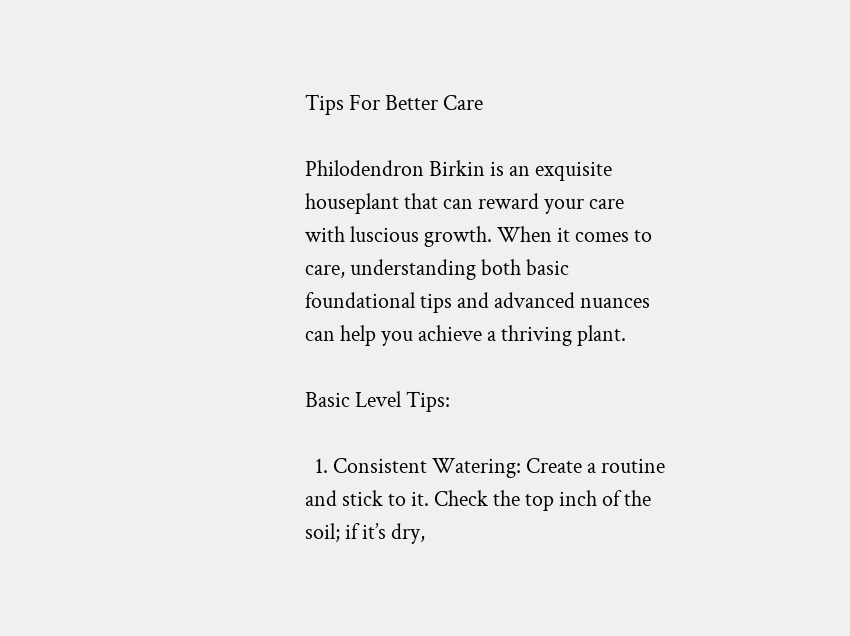Tips For Better Care

Philodendron Birkin is an exquisite houseplant that can reward your care with luscious growth. When it comes to care, understanding both basic foundational tips and advanced nuances can help you achieve a thriving plant.

Basic Level Tips:

  1. Consistent Watering: Create a routine and stick to it. Check the top inch of the soil; if it’s dry,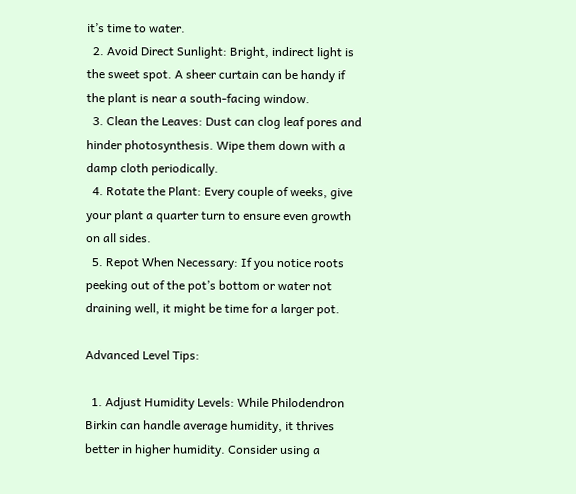it’s time to water.
  2. Avoid Direct Sunlight: Bright, indirect light is the sweet spot. A sheer curtain can be handy if the plant is near a south-facing window.
  3. Clean the Leaves: Dust can clog leaf pores and hinder photosynthesis. Wipe them down with a damp cloth periodically.
  4. Rotate the Plant: Every couple of weeks, give your plant a quarter turn to ensure even growth on all sides.
  5. Repot When Necessary: If you notice roots peeking out of the pot’s bottom or water not draining well, it might be time for a larger pot.

Advanced Level Tips:

  1. Adjust Humidity Levels: While Philodendron Birkin can handle average humidity, it thrives better in higher humidity. Consider using a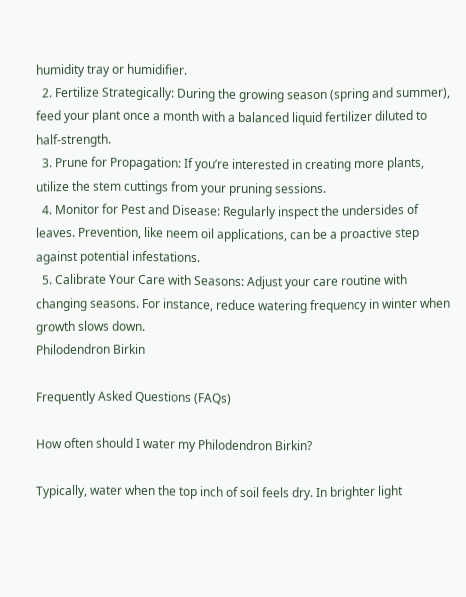humidity tray or humidifier.
  2. Fertilize Strategically: During the growing season (spring and summer), feed your plant once a month with a balanced liquid fertilizer diluted to half-strength.
  3. Prune for Propagation: If you’re interested in creating more plants, utilize the stem cuttings from your pruning sessions.
  4. Monitor for Pest and Disease: Regularly inspect the undersides of leaves. Prevention, like neem oil applications, can be a proactive step against potential infestations.
  5. Calibrate Your Care with Seasons: Adjust your care routine with changing seasons. For instance, reduce watering frequency in winter when growth slows down.
Philodendron Birkin

Frequently Asked Questions (FAQs)

How often should I water my Philodendron Birkin?

Typically, water when the top inch of soil feels dry. In brighter light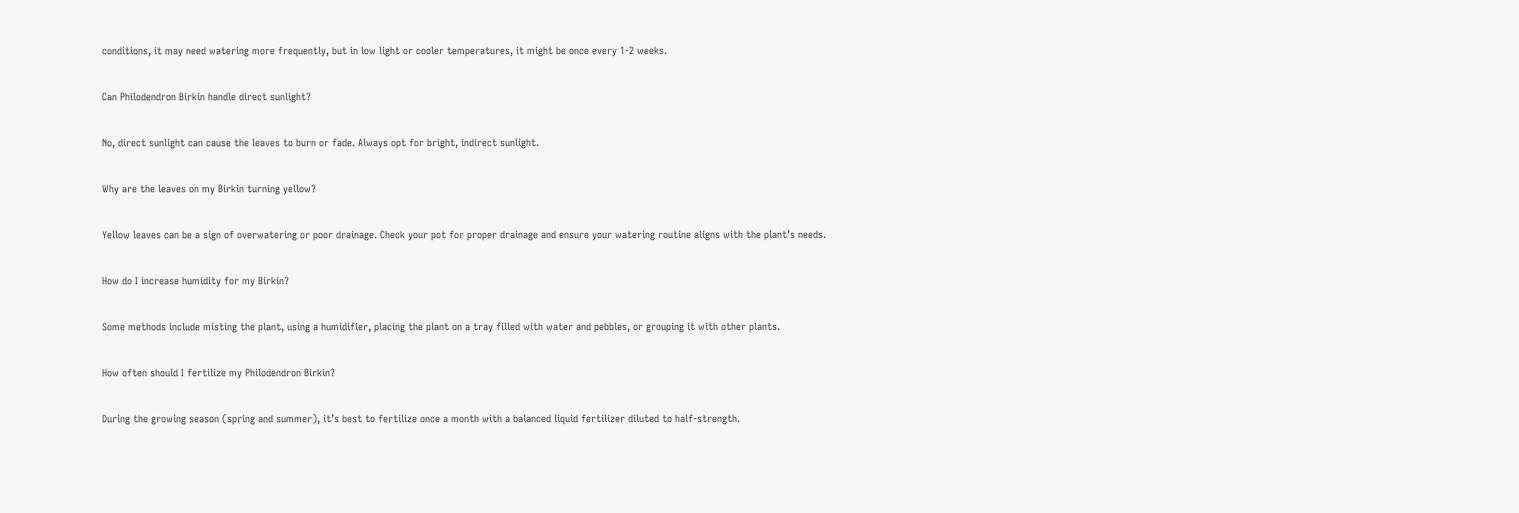conditions, it may need watering more frequently, but in low light or cooler temperatures, it might be once every 1-2 weeks.

Can Philodendron Birkin handle direct sunlight?

No, direct sunlight can cause the leaves to burn or fade. Always opt for bright, indirect sunlight.

Why are the leaves on my Birkin turning yellow?

Yellow leaves can be a sign of overwatering or poor drainage. Check your pot for proper drainage and ensure your watering routine aligns with the plant’s needs.

How do I increase humidity for my Birkin?

Some methods include misting the plant, using a humidifier, placing the plant on a tray filled with water and pebbles, or grouping it with other plants.

How often should I fertilize my Philodendron Birkin?

During the growing season (spring and summer), it’s best to fertilize once a month with a balanced liquid fertilizer diluted to half-strength.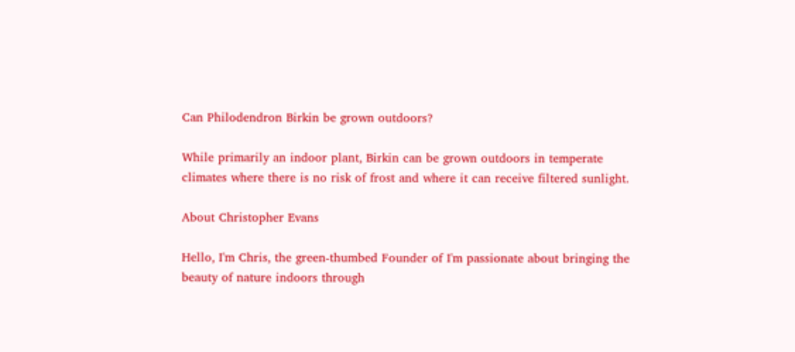Can Philodendron Birkin be grown outdoors?

While primarily an indoor plant, Birkin can be grown outdoors in temperate climates where there is no risk of frost and where it can receive filtered sunlight.

About Christopher Evans

Hello, I'm Chris, the green-thumbed Founder of I'm passionate about bringing the beauty of nature indoors through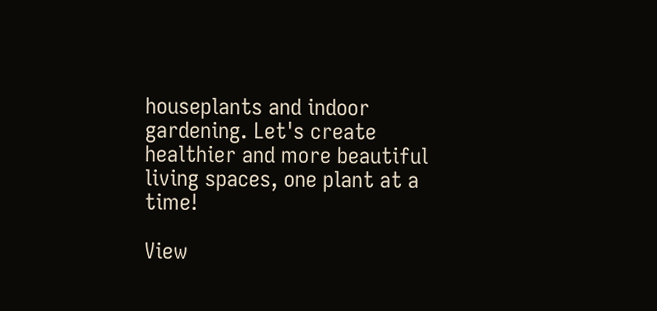houseplants and indoor gardening. Let's create healthier and more beautiful living spaces, one plant at a time!

View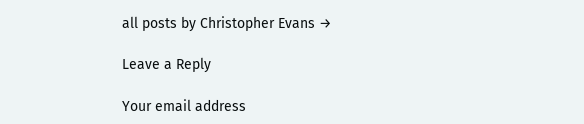all posts by Christopher Evans →

Leave a Reply

Your email address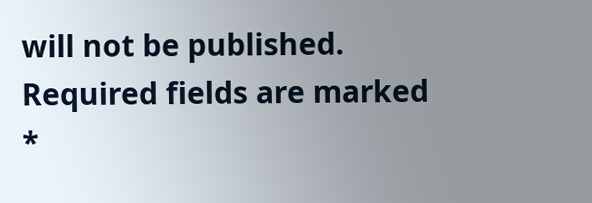will not be published. Required fields are marked *